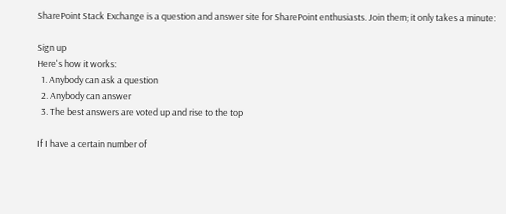SharePoint Stack Exchange is a question and answer site for SharePoint enthusiasts. Join them; it only takes a minute:

Sign up
Here's how it works:
  1. Anybody can ask a question
  2. Anybody can answer
  3. The best answers are voted up and rise to the top

If I have a certain number of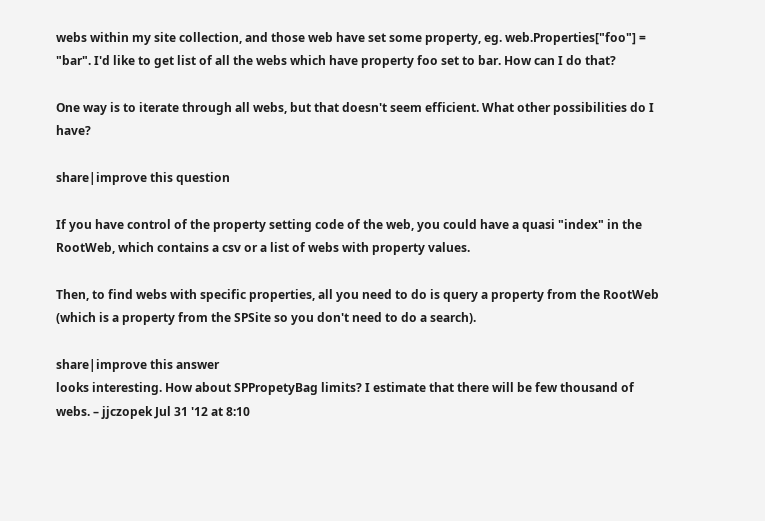webs within my site collection, and those web have set some property, eg. web.Properties["foo"] = "bar". I'd like to get list of all the webs which have property foo set to bar. How can I do that?

One way is to iterate through all webs, but that doesn't seem efficient. What other possibilities do I have?

share|improve this question

If you have control of the property setting code of the web, you could have a quasi "index" in the RootWeb, which contains a csv or a list of webs with property values.

Then, to find webs with specific properties, all you need to do is query a property from the RootWeb (which is a property from the SPSite so you don't need to do a search).

share|improve this answer
looks interesting. How about SPPropetyBag limits? I estimate that there will be few thousand of webs. – jjczopek Jul 31 '12 at 8:10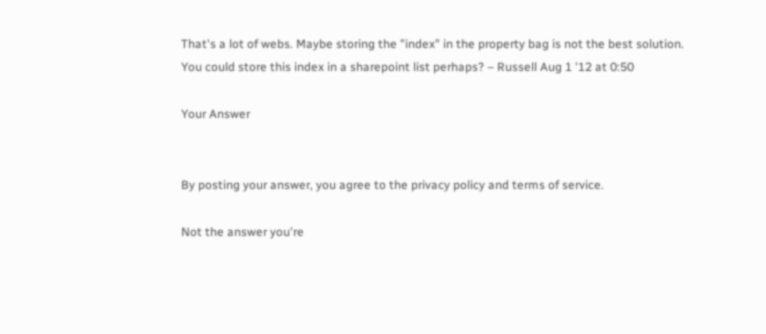That's a lot of webs. Maybe storing the "index" in the property bag is not the best solution. You could store this index in a sharepoint list perhaps? – Russell Aug 1 '12 at 0:50

Your Answer


By posting your answer, you agree to the privacy policy and terms of service.

Not the answer you're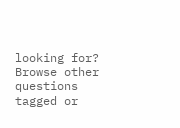looking for? Browse other questions tagged or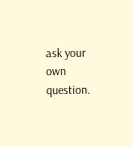ask your own question.